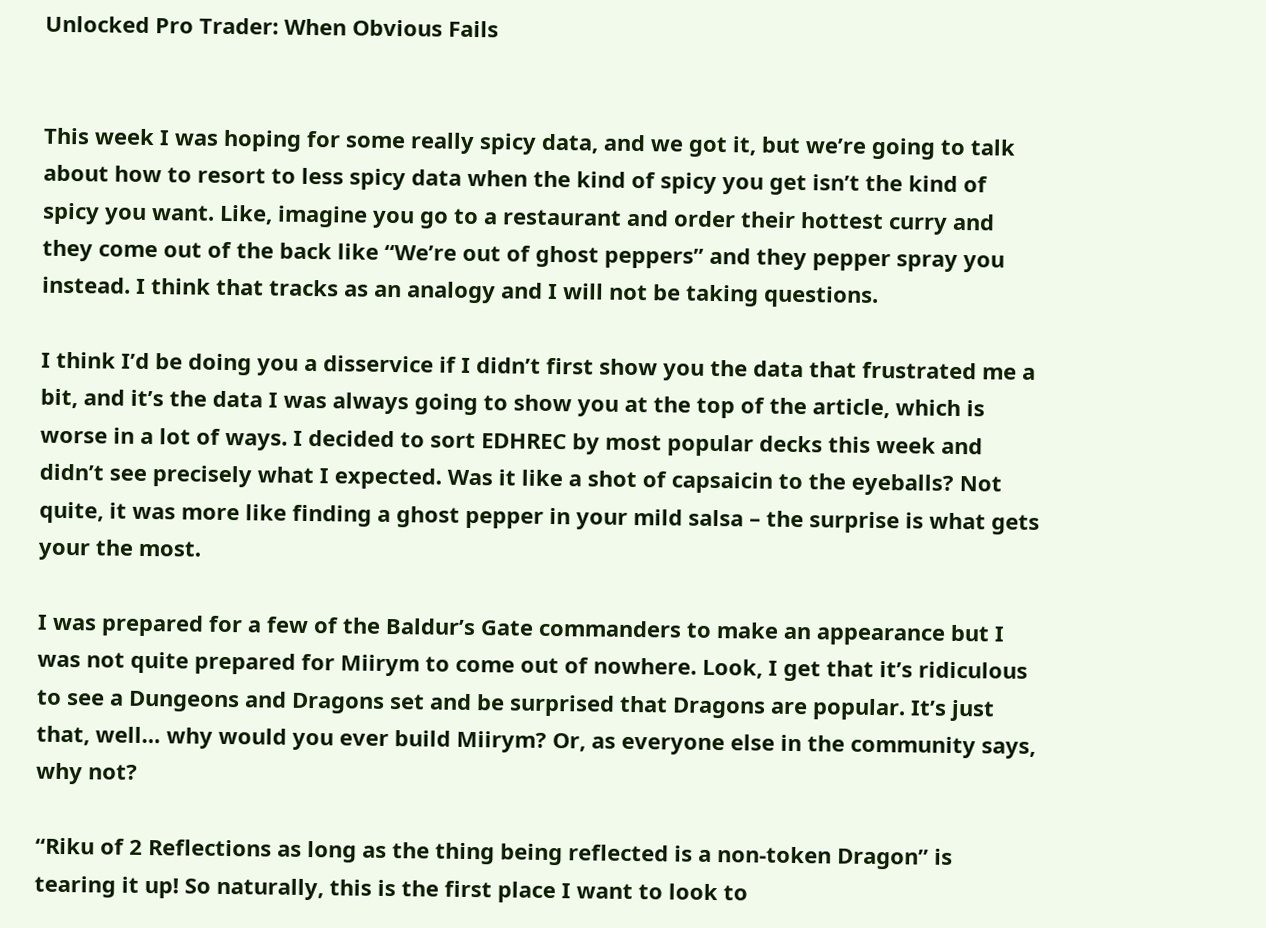Unlocked Pro Trader: When Obvious Fails


This week I was hoping for some really spicy data, and we got it, but we’re going to talk about how to resort to less spicy data when the kind of spicy you get isn’t the kind of spicy you want. Like, imagine you go to a restaurant and order their hottest curry and they come out of the back like “We’re out of ghost peppers” and they pepper spray you instead. I think that tracks as an analogy and I will not be taking questions.

I think I’d be doing you a disservice if I didn’t first show you the data that frustrated me a bit, and it’s the data I was always going to show you at the top of the article, which is worse in a lot of ways. I decided to sort EDHREC by most popular decks this week and didn’t see precisely what I expected. Was it like a shot of capsaicin to the eyeballs? Not quite, it was more like finding a ghost pepper in your mild salsa – the surprise is what gets your the most.

I was prepared for a few of the Baldur’s Gate commanders to make an appearance but I was not quite prepared for Miirym to come out of nowhere. Look, I get that it’s ridiculous to see a Dungeons and Dragons set and be surprised that Dragons are popular. It’s just that, well… why would you ever build Miirym? Or, as everyone else in the community says, why not?

“Riku of 2 Reflections as long as the thing being reflected is a non-token Dragon” is tearing it up! So naturally, this is the first place I want to look to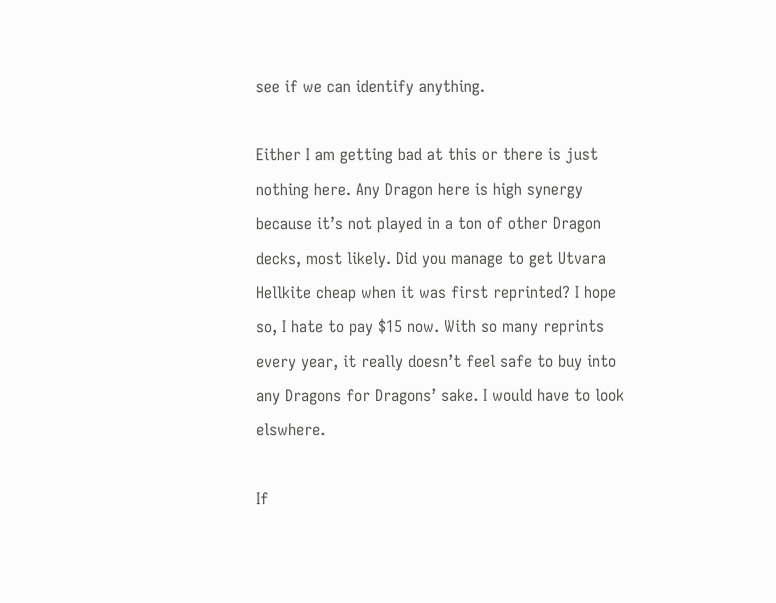see if we can identify anything.

Either I am getting bad at this or there is just nothing here. Any Dragon here is high synergy because it’s not played in a ton of other Dragon decks, most likely. Did you manage to get Utvara Hellkite cheap when it was first reprinted? I hope so, I hate to pay $15 now. With so many reprints every year, it really doesn’t feel safe to buy into any Dragons for Dragons’ sake. I would have to look elswhere.

If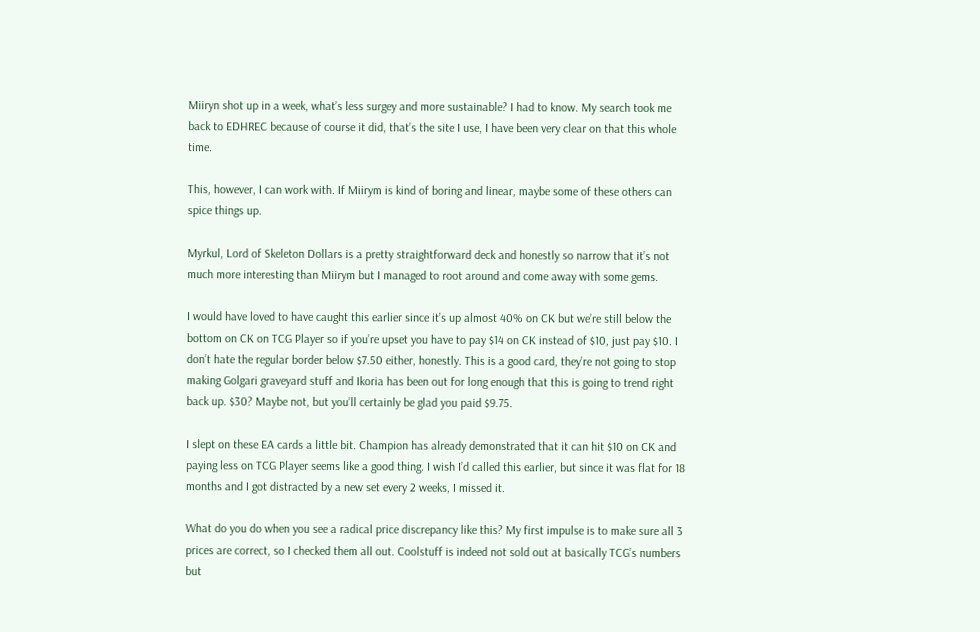Miiryn shot up in a week, what’s less surgey and more sustainable? I had to know. My search took me back to EDHREC because of course it did, that’s the site I use, I have been very clear on that this whole time.

This, however, I can work with. If Miirym is kind of boring and linear, maybe some of these others can spice things up.

Myrkul, Lord of Skeleton Dollars is a pretty straightforward deck and honestly so narrow that it’s not much more interesting than Miirym but I managed to root around and come away with some gems.

I would have loved to have caught this earlier since it’s up almost 40% on CK but we’re still below the bottom on CK on TCG Player so if you’re upset you have to pay $14 on CK instead of $10, just pay $10. I don’t hate the regular border below $7.50 either, honestly. This is a good card, they’re not going to stop making Golgari graveyard stuff and Ikoria has been out for long enough that this is going to trend right back up. $30? Maybe not, but you’ll certainly be glad you paid $9.75.

I slept on these EA cards a little bit. Champion has already demonstrated that it can hit $10 on CK and paying less on TCG Player seems like a good thing. I wish I’d called this earlier, but since it was flat for 18 months and I got distracted by a new set every 2 weeks, I missed it.

What do you do when you see a radical price discrepancy like this? My first impulse is to make sure all 3 prices are correct, so I checked them all out. Coolstuff is indeed not sold out at basically TCG’s numbers but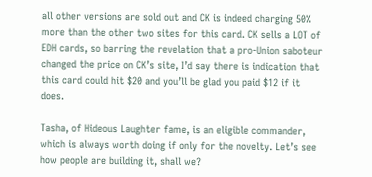all other versions are sold out and CK is indeed charging 50% more than the other two sites for this card. CK sells a LOT of EDH cards, so barring the revelation that a pro-Union saboteur changed the price on CK’s site, I’d say there is indication that this card could hit $20 and you’ll be glad you paid $12 if it does.

Tasha, of Hideous Laughter fame, is an eligible commander, which is always worth doing if only for the novelty. Let’s see how people are building it, shall we?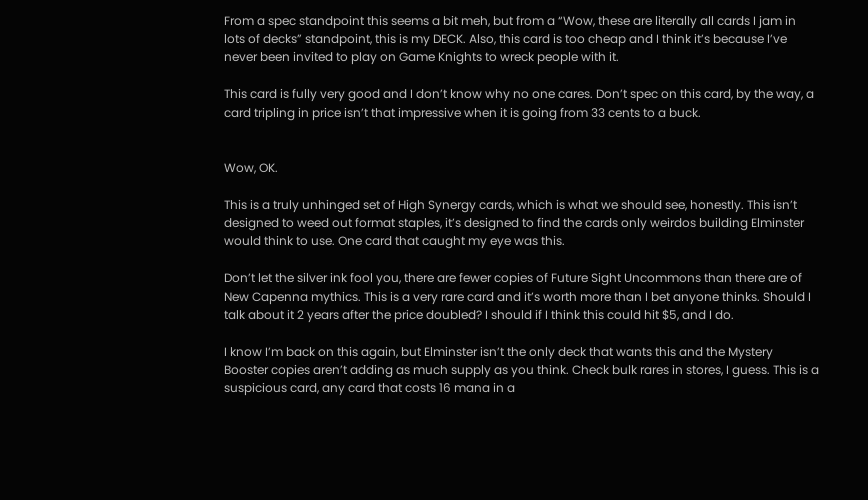From a spec standpoint this seems a bit meh, but from a “Wow, these are literally all cards I jam in lots of decks” standpoint, this is my DECK. Also, this card is too cheap and I think it’s because I’ve never been invited to play on Game Knights to wreck people with it.

This card is fully very good and I don’t know why no one cares. Don’t spec on this card, by the way, a card tripling in price isn’t that impressive when it is going from 33 cents to a buck.


Wow, OK.

This is a truly unhinged set of High Synergy cards, which is what we should see, honestly. This isn’t designed to weed out format staples, it’s designed to find the cards only weirdos building Elminster would think to use. One card that caught my eye was this.

Don’t let the silver ink fool you, there are fewer copies of Future Sight Uncommons than there are of New Capenna mythics. This is a very rare card and it’s worth more than I bet anyone thinks. Should I talk about it 2 years after the price doubled? I should if I think this could hit $5, and I do.

I know I’m back on this again, but Elminster isn’t the only deck that wants this and the Mystery Booster copies aren’t adding as much supply as you think. Check bulk rares in stores, I guess. This is a suspicious card, any card that costs 16 mana in a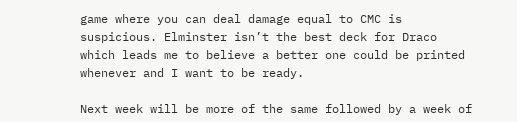game where you can deal damage equal to CMC is suspicious. Elminster isn’t the best deck for Draco which leads me to believe a better one could be printed whenever and I want to be ready.

Next week will be more of the same followed by a week of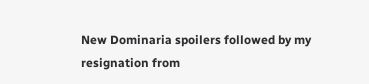New Dominaria spoilers followed by my resignation from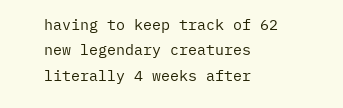having to keep track of 62 new legendary creatures literally 4 weeks after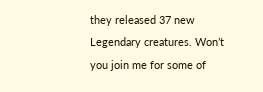they released 37 new Legendary creatures. Won’t you join me for some of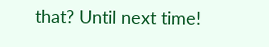that? Until next time!